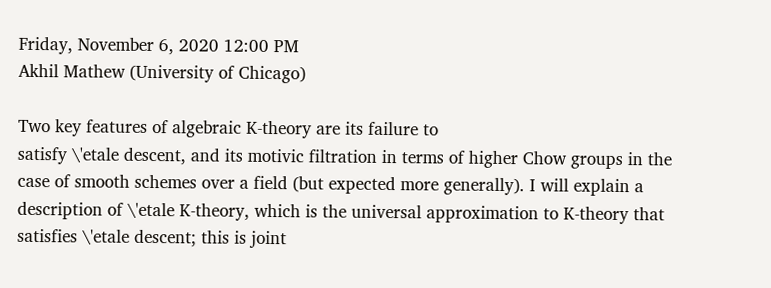Friday, November 6, 2020 12:00 PM
Akhil Mathew (University of Chicago)

Two key features of algebraic K-theory are its failure to
satisfy \'etale descent, and its motivic filtration in terms of higher Chow groups in the case of smooth schemes over a field (but expected more generally). I will explain a description of \'etale K-theory, which is the universal approximation to K-theory that satisfies \'etale descent; this is joint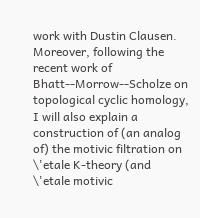work with Dustin Clausen. Moreover, following the recent work of Bhatt--Morrow--Scholze on topological cyclic homology, I will also explain a construction of (an analog of) the motivic filtration on \'etale K-theory (and \'etale motivic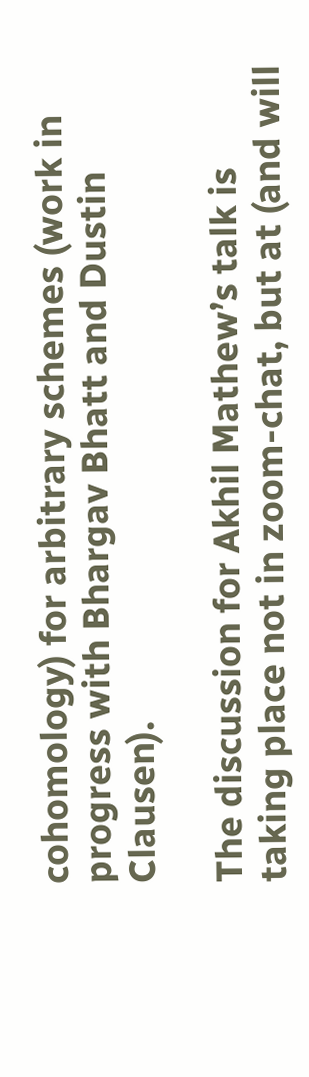cohomology) for arbitrary schemes (work in progress with Bhargav Bhatt and Dustin Clausen).

The discussion for Akhil Mathew’s talk is taking place not in zoom-chat, but at (and will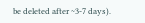be deleted after ~3-7 days).